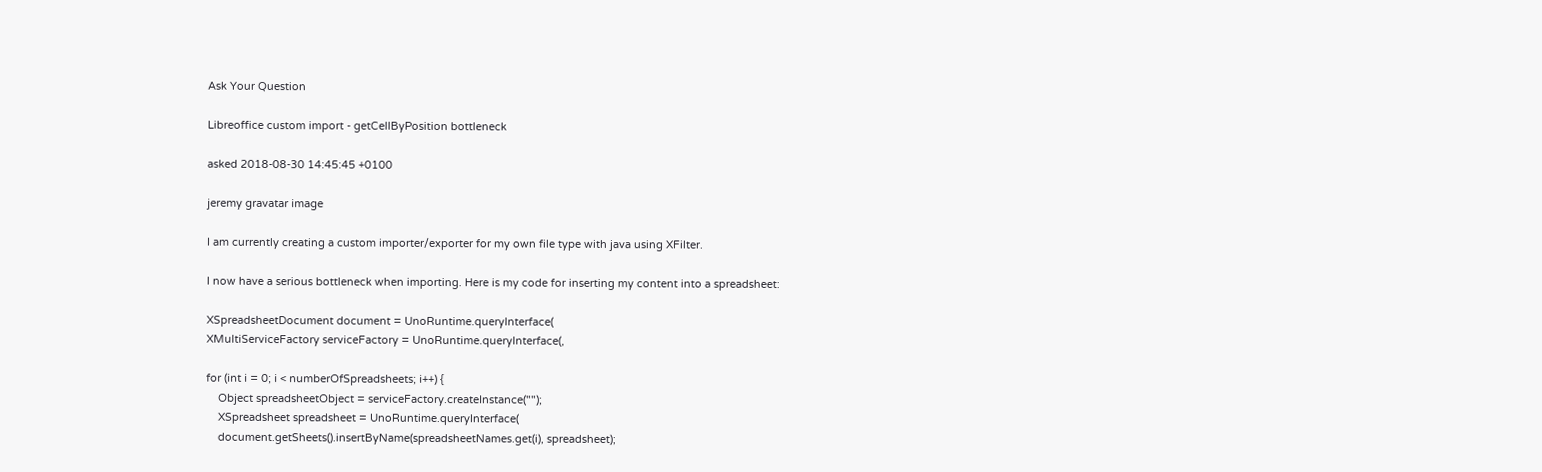Ask Your Question

Libreoffice custom import - getCellByPosition bottleneck

asked 2018-08-30 14:45:45 +0100

jeremy gravatar image

I am currently creating a custom importer/exporter for my own file type with java using XFilter.

I now have a serious bottleneck when importing. Here is my code for inserting my content into a spreadsheet:

XSpreadsheetDocument document = UnoRuntime.queryInterface(
XMultiServiceFactory serviceFactory = UnoRuntime.queryInterface(,

for (int i = 0; i < numberOfSpreadsheets; i++) {
    Object spreadsheetObject = serviceFactory.createInstance("");
    XSpreadsheet spreadsheet = UnoRuntime.queryInterface(
    document.getSheets().insertByName(spreadsheetNames.get(i), spreadsheet);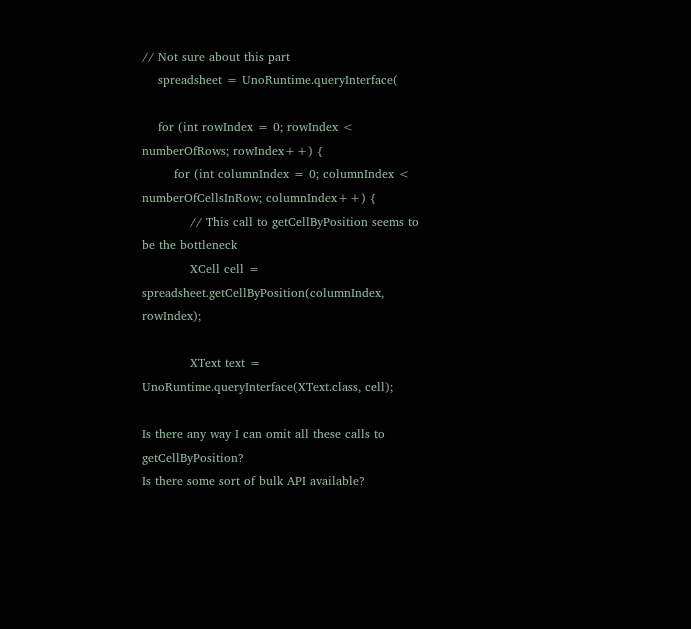// Not sure about this part
    spreadsheet = UnoRuntime.queryInterface(

    for (int rowIndex = 0; rowIndex < numberOfRows; rowIndex++) {
        for (int columnIndex = 0; columnIndex < numberOfCellsInRow; columnIndex++) {
            // This call to getCellByPosition seems to be the bottleneck
            XCell cell = spreadsheet.getCellByPosition(columnIndex, rowIndex);

            XText text = UnoRuntime.queryInterface(XText.class, cell);

Is there any way I can omit all these calls to getCellByPosition?
Is there some sort of bulk API available?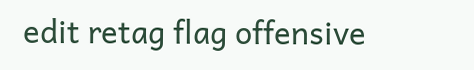edit retag flag offensive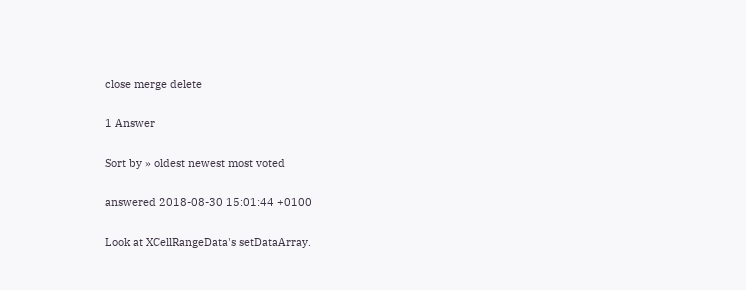close merge delete

1 Answer

Sort by » oldest newest most voted

answered 2018-08-30 15:01:44 +0100

Look at XCellRangeData's setDataArray.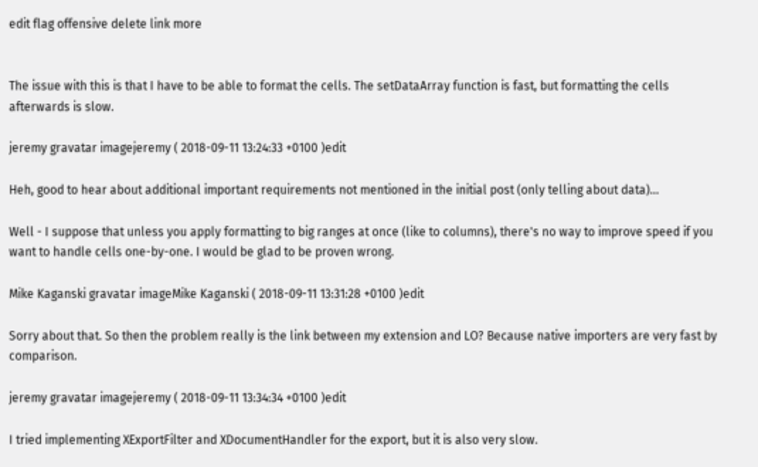edit flag offensive delete link more


The issue with this is that I have to be able to format the cells. The setDataArray function is fast, but formatting the cells afterwards is slow.

jeremy gravatar imagejeremy ( 2018-09-11 13:24:33 +0100 )edit

Heh, good to hear about additional important requirements not mentioned in the initial post (only telling about data)...

Well - I suppose that unless you apply formatting to big ranges at once (like to columns), there's no way to improve speed if you want to handle cells one-by-one. I would be glad to be proven wrong.

Mike Kaganski gravatar imageMike Kaganski ( 2018-09-11 13:31:28 +0100 )edit

Sorry about that. So then the problem really is the link between my extension and LO? Because native importers are very fast by comparison.

jeremy gravatar imagejeremy ( 2018-09-11 13:34:34 +0100 )edit

I tried implementing XExportFilter and XDocumentHandler for the export, but it is also very slow.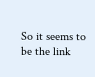So it seems to be the link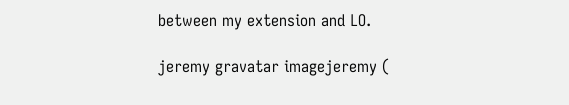between my extension and LO.

jeremy gravatar imagejeremy (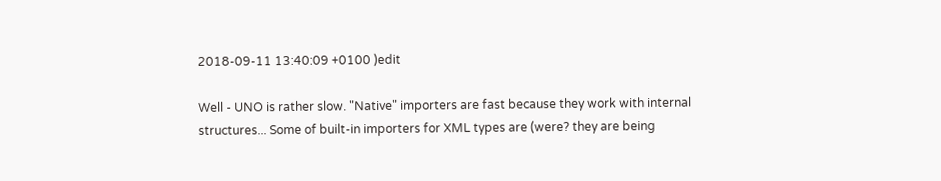2018-09-11 13:40:09 +0100 )edit

Well - UNO is rather slow. "Native" importers are fast because they work with internal structures... Some of built-in importers for XML types are (were? they are being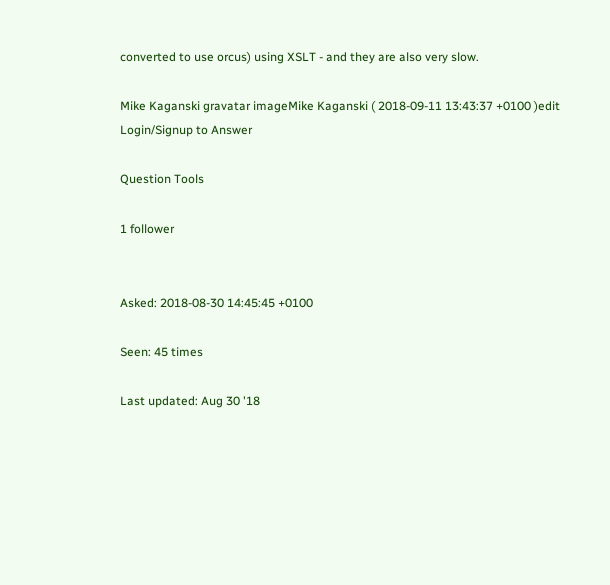converted to use orcus) using XSLT - and they are also very slow.

Mike Kaganski gravatar imageMike Kaganski ( 2018-09-11 13:43:37 +0100 )edit
Login/Signup to Answer

Question Tools

1 follower


Asked: 2018-08-30 14:45:45 +0100

Seen: 45 times

Last updated: Aug 30 '18